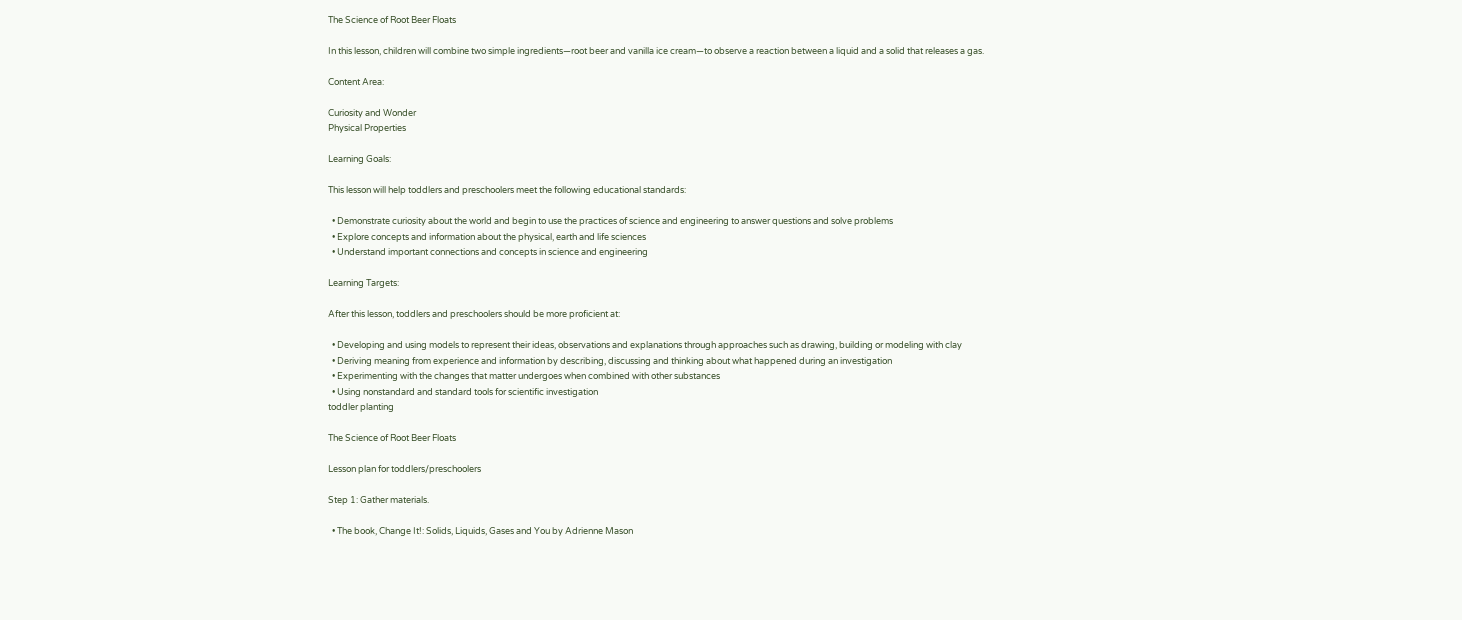The Science of Root Beer Floats

In this lesson, children will combine two simple ingredients—root beer and vanilla ice cream—to observe a reaction between a liquid and a solid that releases a gas.

Content Area:

Curiosity and Wonder
Physical Properties

Learning Goals:

This lesson will help toddlers and preschoolers meet the following educational standards:

  • Demonstrate curiosity about the world and begin to use the practices of science and engineering to answer questions and solve problems
  • Explore concepts and information about the physical, earth and life sciences
  • Understand important connections and concepts in science and engineering

Learning Targets:

After this lesson, toddlers and preschoolers should be more proficient at:

  • Developing and using models to represent their ideas, observations and explanations through approaches such as drawing, building or modeling with clay
  • Deriving meaning from experience and information by describing, discussing and thinking about what happened during an investigation
  • Experimenting with the changes that matter undergoes when combined with other substances
  • Using nonstandard and standard tools for scientific investigation
toddler planting

The Science of Root Beer Floats

Lesson plan for toddlers/preschoolers

Step 1: Gather materials.

  • The book, Change It!: Solids, Liquids, Gases and You by Adrienne Mason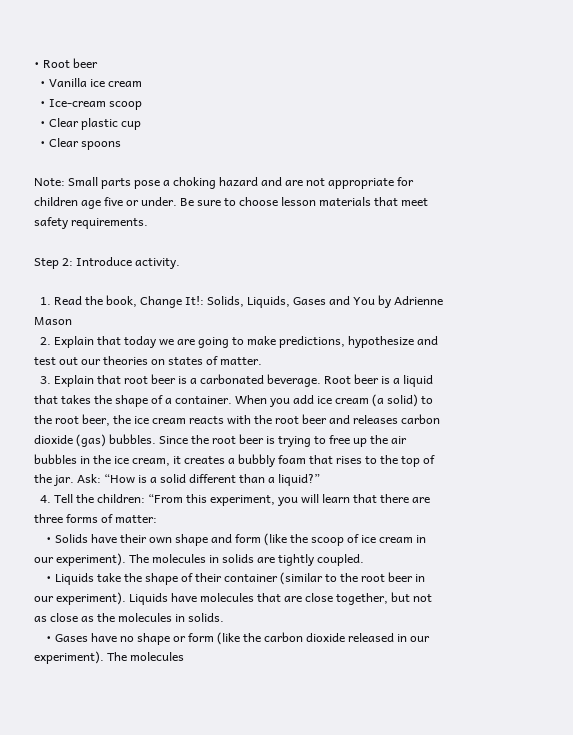• Root beer
  • Vanilla ice cream
  • Ice-cream scoop
  • Clear plastic cup
  • Clear spoons

Note: Small parts pose a choking hazard and are not appropriate for children age five or under. Be sure to choose lesson materials that meet safety requirements.

Step 2: Introduce activity.

  1. Read the book, Change It!: Solids, Liquids, Gases and You by Adrienne Mason
  2. Explain that today we are going to make predictions, hypothesize and test out our theories on states of matter.
  3. Explain that root beer is a carbonated beverage. Root beer is a liquid that takes the shape of a container. When you add ice cream (a solid) to the root beer, the ice cream reacts with the root beer and releases carbon dioxide (gas) bubbles. Since the root beer is trying to free up the air bubbles in the ice cream, it creates a bubbly foam that rises to the top of the jar. Ask: “How is a solid different than a liquid?”
  4. Tell the children: “From this experiment, you will learn that there are three forms of matter:
    • Solids have their own shape and form (like the scoop of ice cream in our experiment). The molecules in solids are tightly coupled.
    • Liquids take the shape of their container (similar to the root beer in our experiment). Liquids have molecules that are close together, but not as close as the molecules in solids.
    • Gases have no shape or form (like the carbon dioxide released in our experiment). The molecules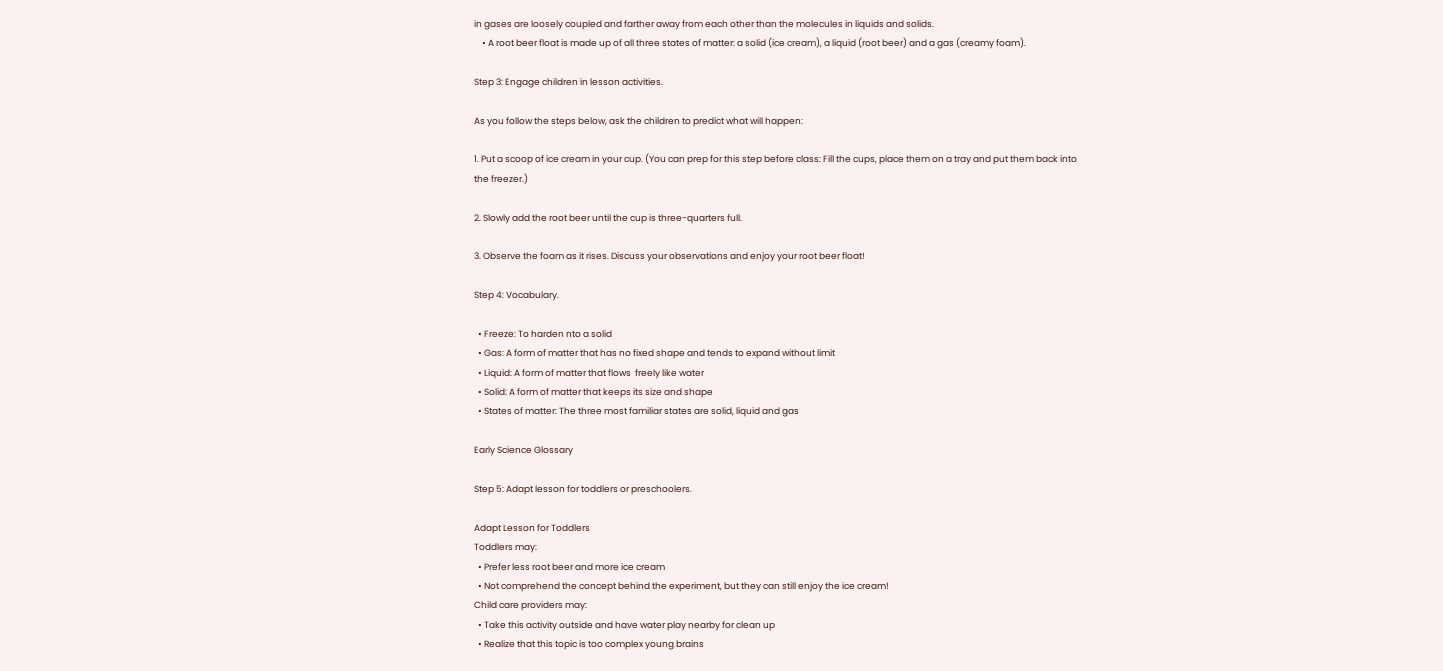in gases are loosely coupled and farther away from each other than the molecules in liquids and solids.
    • A root beer float is made up of all three states of matter: a solid (ice cream), a liquid (root beer) and a gas (creamy foam).

Step 3: Engage children in lesson activities.

As you follow the steps below, ask the children to predict what will happen:

1. Put a scoop of ice cream in your cup. (You can prep for this step before class: Fill the cups, place them on a tray and put them back into the freezer.)

2. Slowly add the root beer until the cup is three-quarters full.

3. Observe the foam as it rises. Discuss your observations and enjoy your root beer float!

Step 4: Vocabulary.

  • Freeze: To harden nto a solid
  • Gas: A form of matter that has no fixed shape and tends to expand without limit
  • Liquid: A form of matter that flows  freely like water
  • Solid: A form of matter that keeps its size and shape
  • States of matter: The three most familiar states are solid, liquid and gas

Early Science Glossary

Step 5: Adapt lesson for toddlers or preschoolers.

Adapt Lesson for Toddlers
Toddlers may:
  • Prefer less root beer and more ice cream
  • Not comprehend the concept behind the experiment, but they can still enjoy the ice cream!
Child care providers may:
  • Take this activity outside and have water play nearby for clean up
  • Realize that this topic is too complex young brains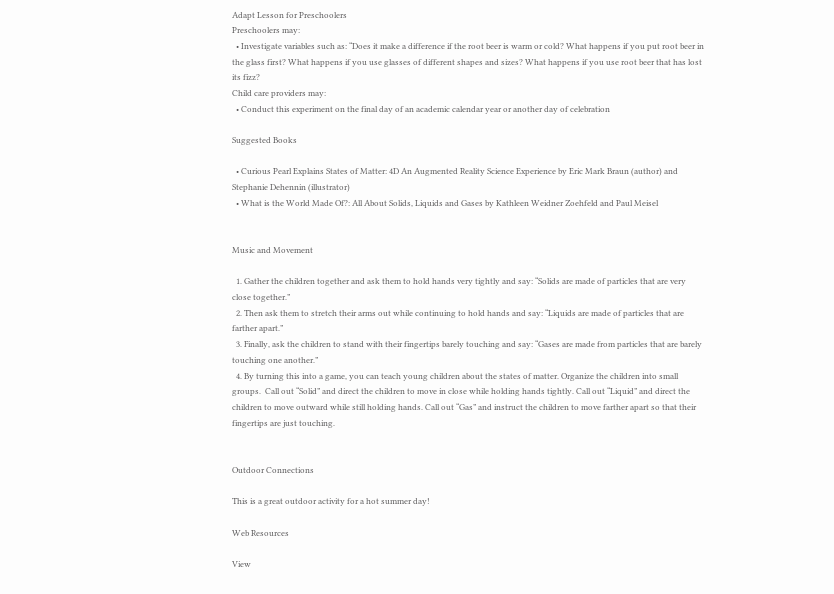Adapt Lesson for Preschoolers
Preschoolers may:
  • Investigate variables such as: “Does it make a difference if the root beer is warm or cold? What happens if you put root beer in the glass first? What happens if you use glasses of different shapes and sizes? What happens if you use root beer that has lost its fizz?
Child care providers may:
  • Conduct this experiment on the final day of an academic calendar year or another day of celebration

Suggested Books

  • Curious Pearl Explains States of Matter: 4D An Augmented Reality Science Experience by Eric Mark Braun (author) and Stephanie Dehennin (illustrator)
  • What is the World Made Of?: All About Solids, Liquids and Gases by Kathleen Weidner Zoehfeld and Paul Meisel


Music and Movement

  1. Gather the children together and ask them to hold hands very tightly and say: “Solids are made of particles that are very close together.”
  2. Then ask them to stretch their arms out while continuing to hold hands and say: “Liquids are made of particles that are farther apart.”
  3. Finally, ask the children to stand with their fingertips barely touching and say: “Gases are made from particles that are barely touching one another.”
  4. By turning this into a game, you can teach young children about the states of matter. Organize the children into small groups.  Call out “Solid” and direct the children to move in close while holding hands tightly. Call out “Liquid” and direct the children to move outward while still holding hands. Call out “Gas” and instruct the children to move farther apart so that their fingertips are just touching.


Outdoor Connections

This is a great outdoor activity for a hot summer day!

Web Resources

View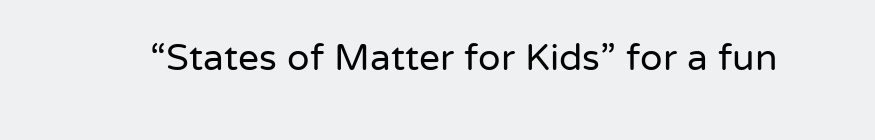“States of Matter for Kids” for a fun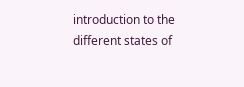introduction to the different states of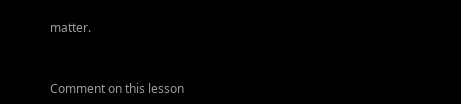matter.


Comment on this lesson